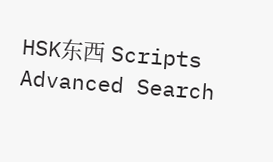HSK东西 Scripts Advanced Search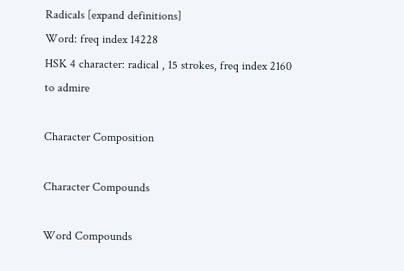Radicals [expand definitions]
Word: freq index 14228
HSK 4 character: radical , 15 strokes, freq index 2160
to admire

Character Composition

Character Compounds

Word Compounds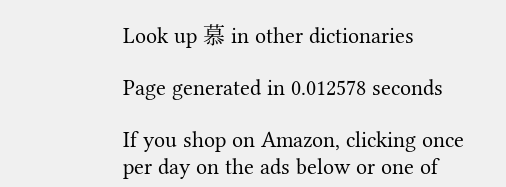Look up 慕 in other dictionaries

Page generated in 0.012578 seconds

If you shop on Amazon, clicking once per day on the ads below or one of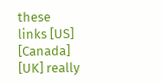these links [US] [Canada] [UK] really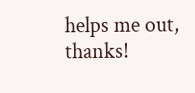helps me out, thanks!